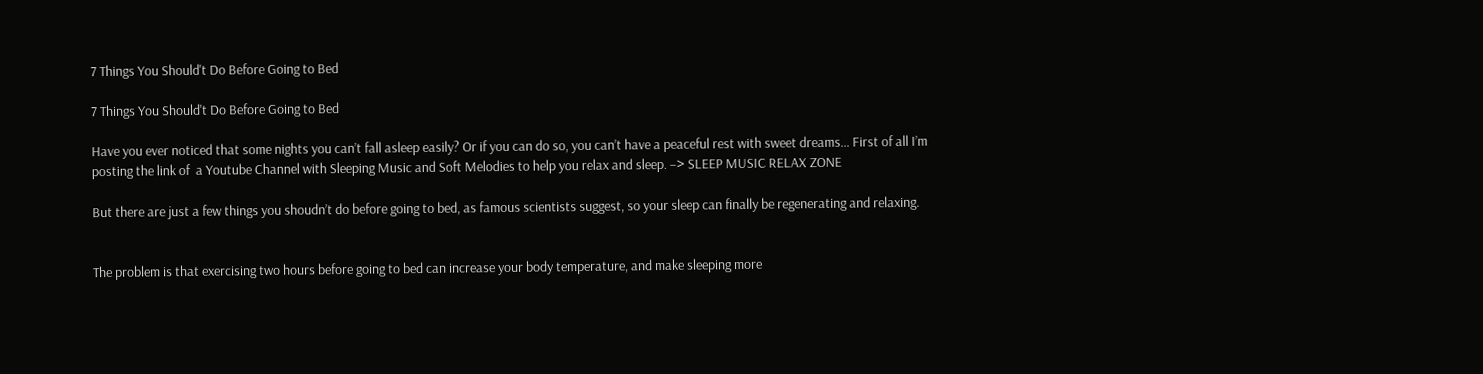7 Things You Should't Do Before Going to Bed

7 Things You Should't Do Before Going to Bed

Have you ever noticed that some nights you can’t fall asleep easily? Or if you can do so, you can’t have a peaceful rest with sweet dreams… First of all I’m posting the link of  a Youtube Channel with Sleeping Music and Soft Melodies to help you relax and sleep. –> SLEEP MUSIC RELAX ZONE

But there are just a few things you shoudn’t do before going to bed, as famous scientists suggest, so your sleep can finally be regenerating and relaxing.


The problem is that exercising two hours before going to bed can increase your body temperature, and make sleeping more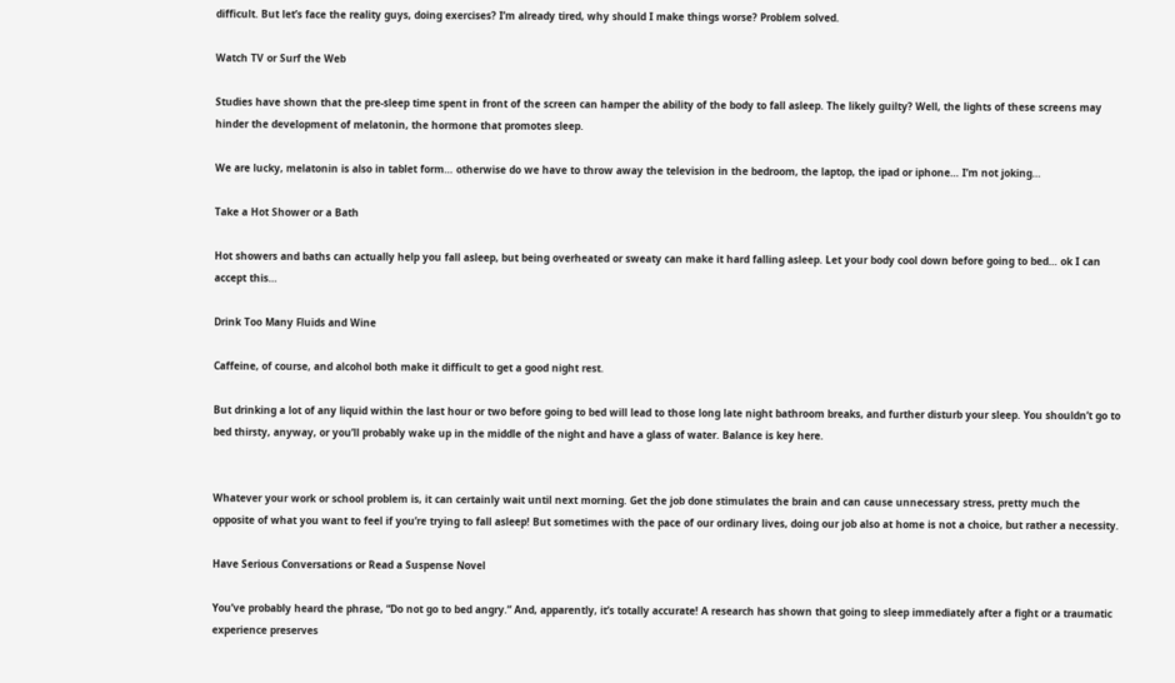difficult. But let’s face the reality guys, doing exercises? I’m already tired, why should I make things worse? Problem solved.

Watch TV or Surf the Web

Studies have shown that the pre-sleep time spent in front of the screen can hamper the ability of the body to fall asleep. The likely guilty? Well, the lights of these screens may hinder the development of melatonin, the hormone that promotes sleep.

We are lucky, melatonin is also in tablet form… otherwise do we have to throw away the television in the bedroom, the laptop, the ipad or iphone… I’m not joking…

Take a Hot Shower or a Bath

Hot showers and baths can actually help you fall asleep, but being overheated or sweaty can make it hard falling asleep. Let your body cool down before going to bed… ok I can accept this…

Drink Too Many Fluids and Wine

Caffeine, of course, and alcohol both make it difficult to get a good night rest.

But drinking a lot of any liquid within the last hour or two before going to bed will lead to those long late night bathroom breaks, and further disturb your sleep. You shouldn’t go to bed thirsty, anyway, or you’ll probably wake up in the middle of the night and have a glass of water. Balance is key here.


Whatever your work or school problem is, it can certainly wait until next morning. Get the job done stimulates the brain and can cause unnecessary stress, pretty much the opposite of what you want to feel if you’re trying to fall asleep! But sometimes with the pace of our ordinary lives, doing our job also at home is not a choice, but rather a necessity.

Have Serious Conversations or Read a Suspense Novel

You’ve probably heard the phrase, “Do not go to bed angry.” And, apparently, it’s totally accurate! A research has shown that going to sleep immediately after a fight or a traumatic experience preserves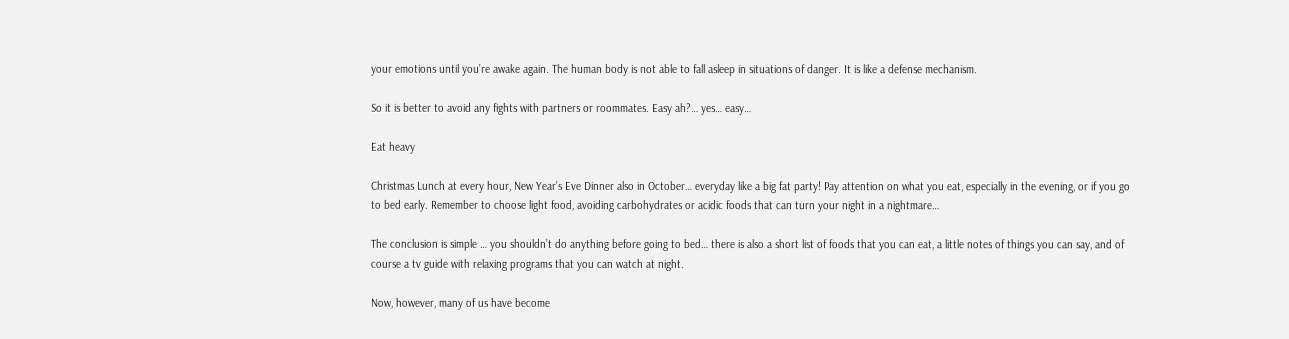your emotions until you’re awake again. The human body is not able to fall asleep in situations of danger. It is like a defense mechanism.

So it is better to avoid any fights with partners or roommates. Easy ah?… yes… easy…

Eat heavy

Christmas Lunch at every hour, New Year’s Eve Dinner also in October… everyday like a big fat party! Pay attention on what you eat, especially in the evening, or if you go to bed early. Remember to choose light food, avoiding carbohydrates or acidic foods that can turn your night in a nightmare…

The conclusion is simple … you shouldn’t do anything before going to bed… there is also a short list of foods that you can eat, a little notes of things you can say, and of course a tv guide with relaxing programs that you can watch at night.

Now, however, many of us have become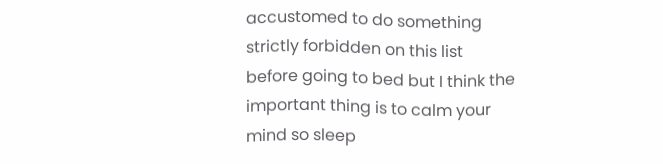accustomed to do something strictly forbidden on this list before going to bed but I think the important thing is to calm your mind so sleep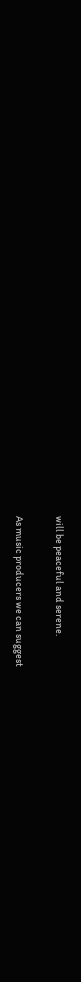will be peaceful and serene.

As music producers we can suggest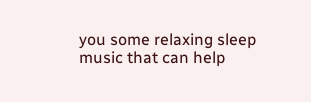you some relaxing sleep music that can help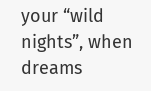your “wild nights”, when dreams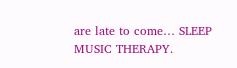are late to come… SLEEP MUSIC THERAPY.